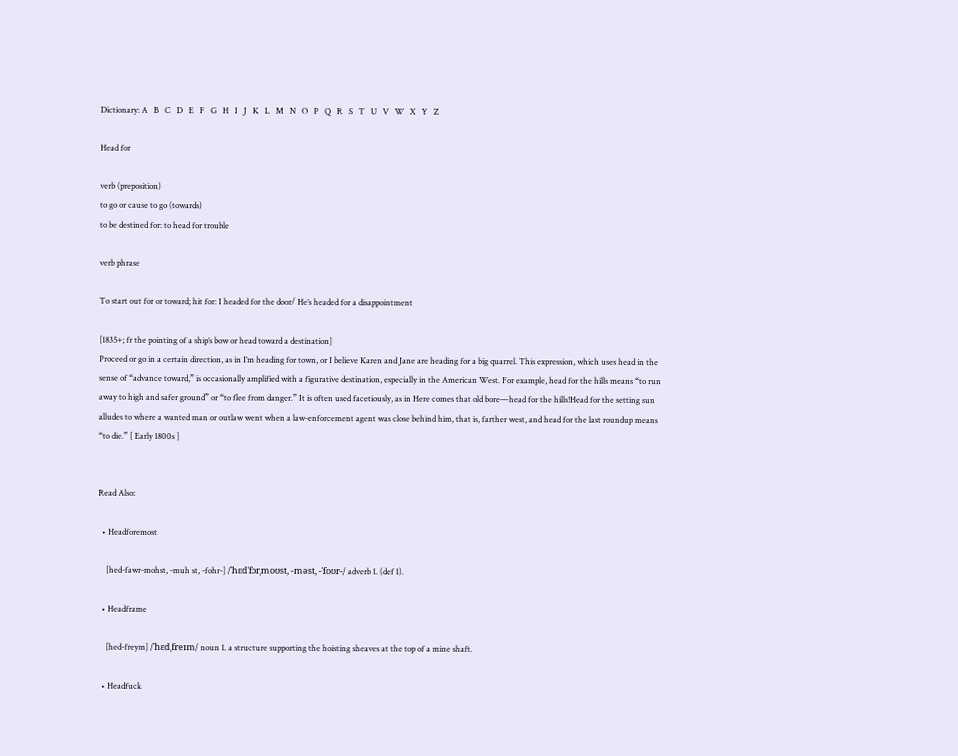Dictionary: A   B   C   D   E   F   G   H   I   J   K   L   M   N   O   P   Q   R   S   T   U   V   W   X   Y   Z

Head for

verb (preposition)
to go or cause to go (towards)
to be destined for: to head for trouble

verb phrase

To start out for or toward; hit for: I headed for the door/ He’s headed for a disappointment

[1835+; fr the pointing of a ship’s bow or head toward a destination]
Proceed or go in a certain direction, as in I’m heading for town, or I believe Karen and Jane are heading for a big quarrel. This expression, which uses head in the sense of “advance toward,” is occasionally amplified with a figurative destination, especially in the American West. For example, head for the hills means “to run away to high and safer ground” or “to flee from danger.” It is often used facetiously, as in Here comes that old bore—head for the hills!Head for the setting sun alludes to where a wanted man or outlaw went when a law-enforcement agent was close behind him, that is, farther west, and head for the last roundup means “to die.” [ Early 1800s ]


Read Also:

  • Headforemost

    [hed-fawr-mohst, -muh st, -fohr-] /ˈhɛdˈfɔrˌmoʊst, -məst, -ˈfoʊr-/ adverb 1. (def 1).

  • Headframe

    [hed-freym] /ˈhɛdˌfreɪm/ noun 1. a structure supporting the hoisting sheaves at the top of a mine shaft.

  • Headfuck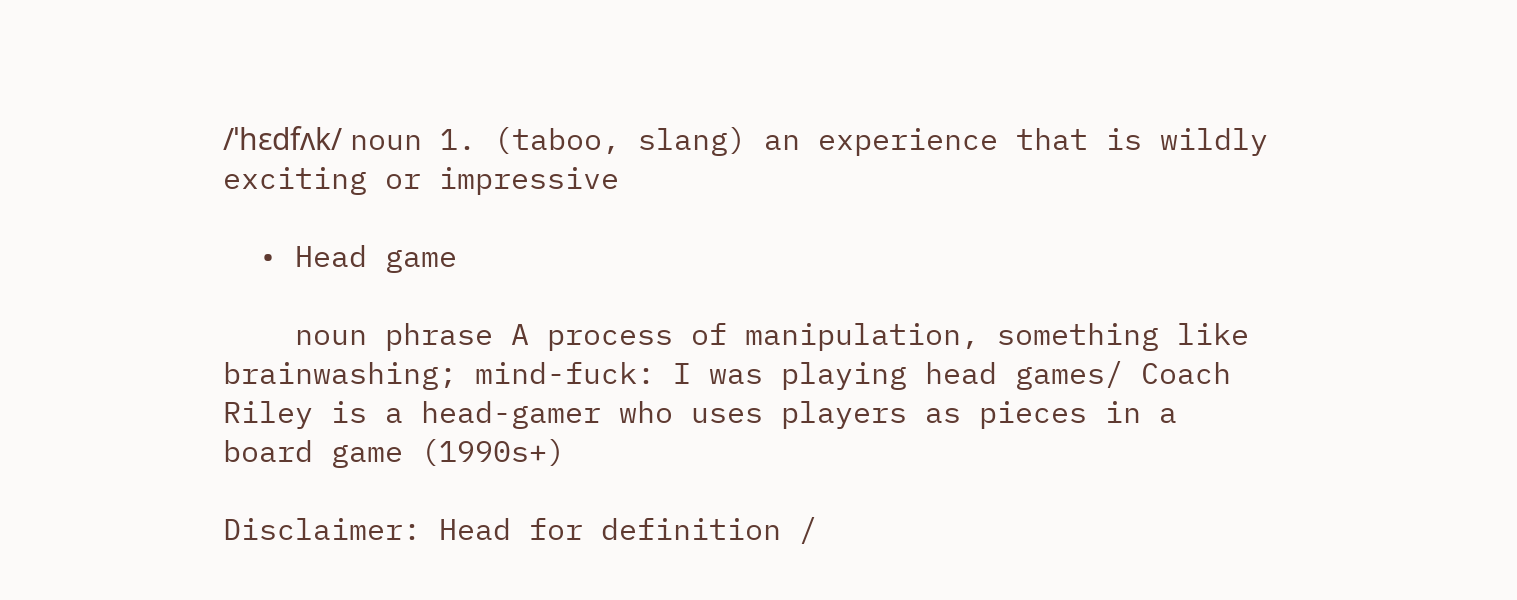/ˈhɛdfʌk/ noun 1. (taboo, slang) an experience that is wildly exciting or impressive

  • Head game

    noun phrase A process of manipulation, something like brainwashing; mind-fuck: I was playing head games/ Coach Riley is a head-gamer who uses players as pieces in a board game (1990s+)

Disclaimer: Head for definition /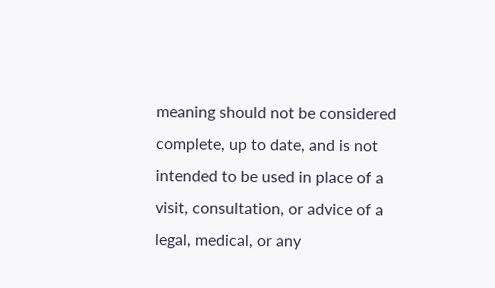meaning should not be considered complete, up to date, and is not intended to be used in place of a visit, consultation, or advice of a legal, medical, or any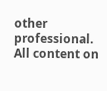other professional. All content on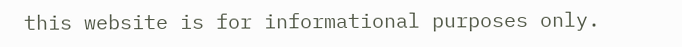this website is for informational purposes only.